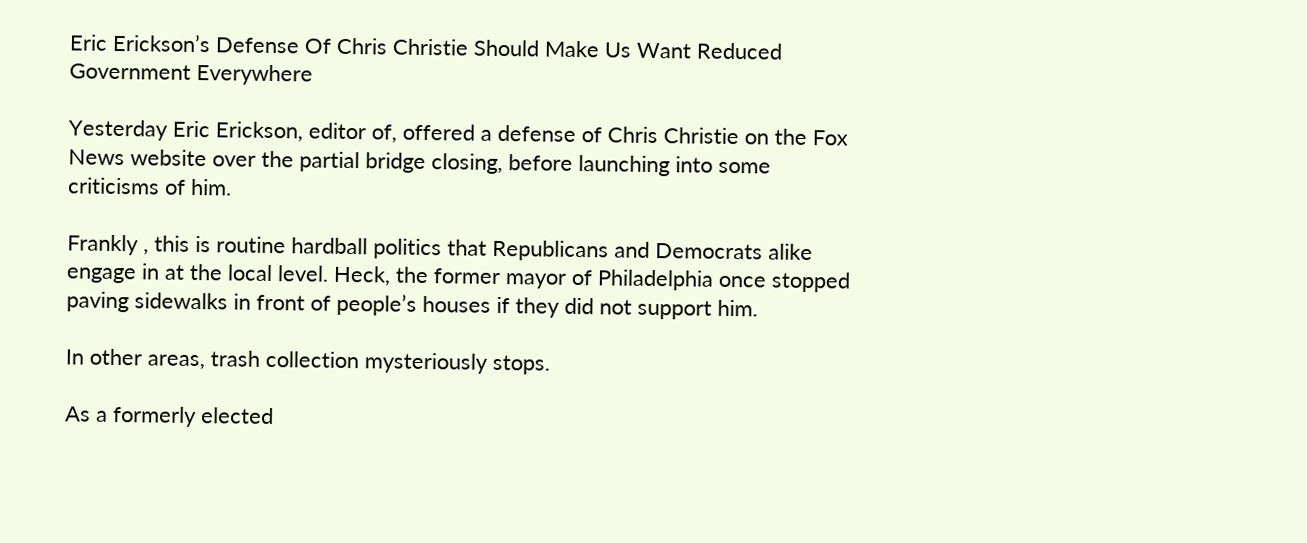Eric Erickson’s Defense Of Chris Christie Should Make Us Want Reduced Government Everywhere

Yesterday Eric Erickson, editor of, offered a defense of Chris Christie on the Fox News website over the partial bridge closing, before launching into some criticisms of him.

Frankly , this is routine hardball politics that Republicans and Democrats alike engage in at the local level. Heck, the former mayor of Philadelphia once stopped paving sidewalks in front of people’s houses if they did not support him.

In other areas, trash collection mysteriously stops.

As a formerly elected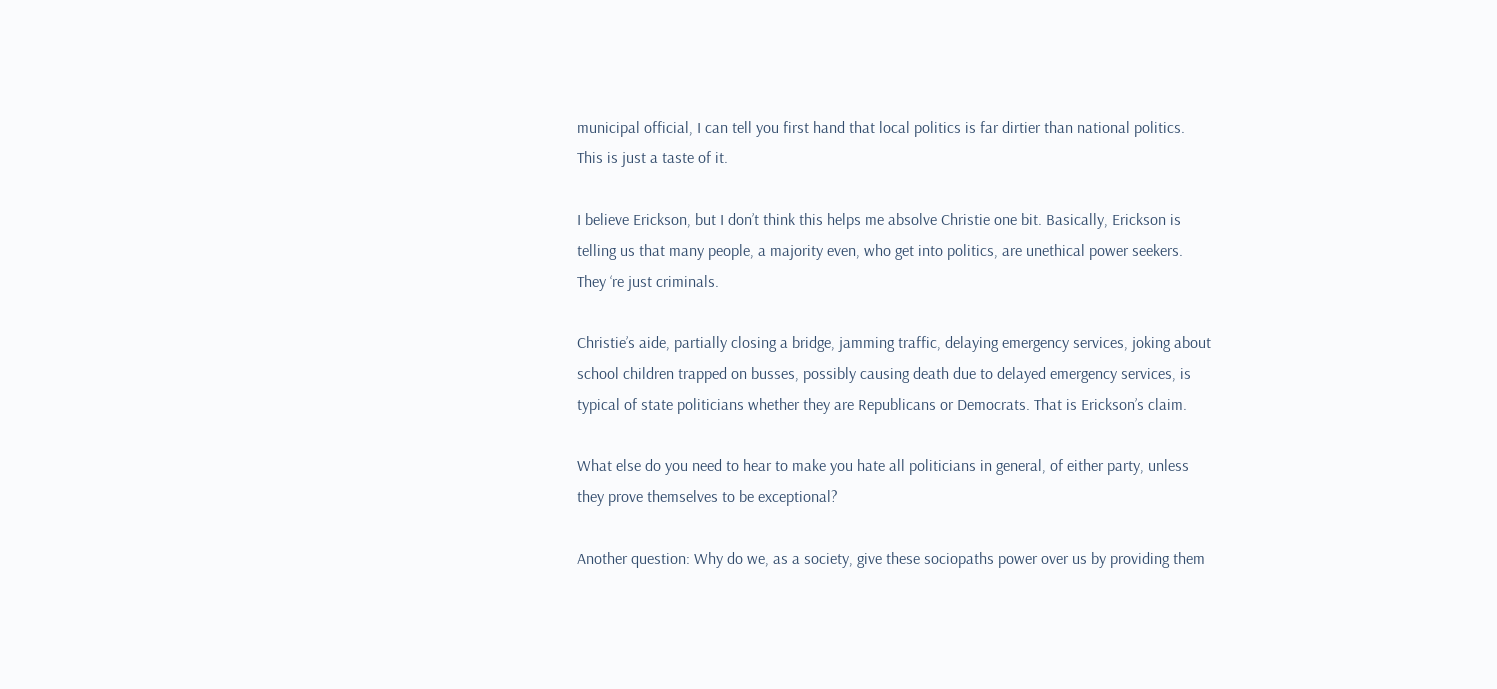municipal official, I can tell you first hand that local politics is far dirtier than national politics. This is just a taste of it.

I believe Erickson, but I don’t think this helps me absolve Christie one bit. Basically, Erickson is telling us that many people, a majority even, who get into politics, are unethical power seekers. They ‘re just criminals.

Christie’s aide, partially closing a bridge, jamming traffic, delaying emergency services, joking about school children trapped on busses, possibly causing death due to delayed emergency services, is typical of state politicians whether they are Republicans or Democrats. That is Erickson’s claim.

What else do you need to hear to make you hate all politicians in general, of either party, unless they prove themselves to be exceptional?

Another question: Why do we, as a society, give these sociopaths power over us by providing them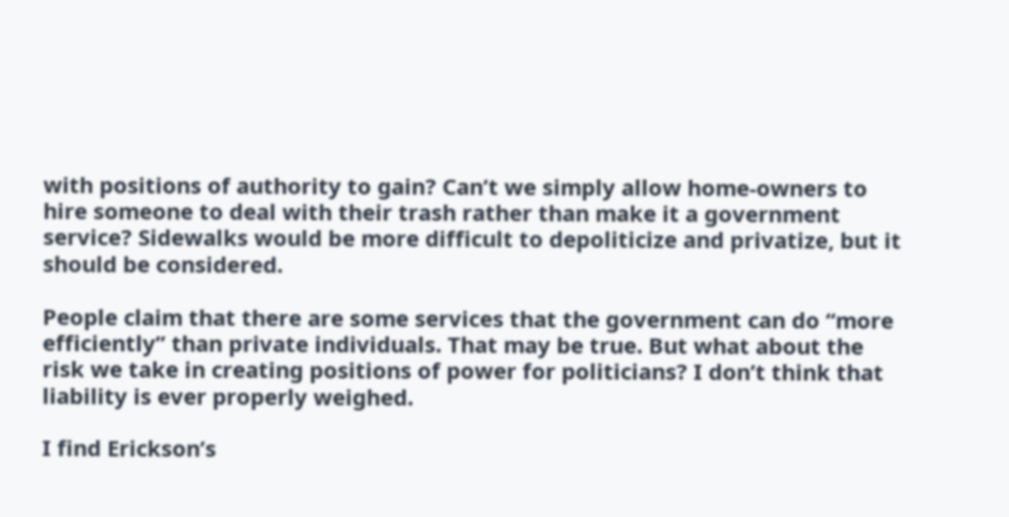with positions of authority to gain? Can’t we simply allow home-owners to hire someone to deal with their trash rather than make it a government service? Sidewalks would be more difficult to depoliticize and privatize, but it should be considered.

People claim that there are some services that the government can do “more efficiently” than private individuals. That may be true. But what about the risk we take in creating positions of power for politicians? I don’t think that liability is ever properly weighed.

I find Erickson’s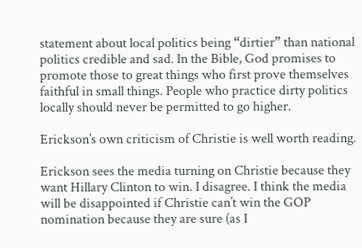statement about local politics being “dirtier” than national politics credible and sad. In the Bible, God promises to promote those to great things who first prove themselves faithful in small things. People who practice dirty politics locally should never be permitted to go higher.

Erickson’s own criticism of Christie is well worth reading.

Erickson sees the media turning on Christie because they want Hillary Clinton to win. I disagree. I think the media will be disappointed if Christie can’t win the GOP nomination because they are sure (as I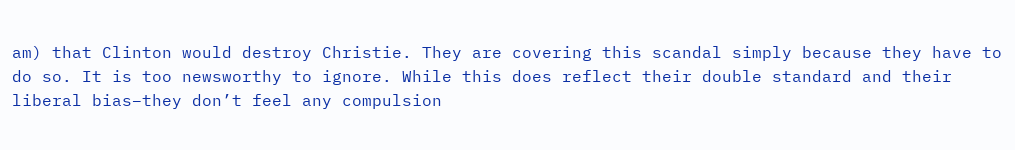am) that Clinton would destroy Christie. They are covering this scandal simply because they have to do so. It is too newsworthy to ignore. While this does reflect their double standard and their liberal bias–they don’t feel any compulsion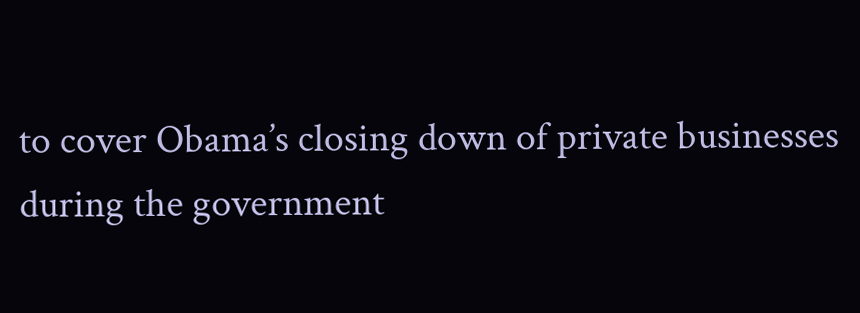to cover Obama’s closing down of private businesses during the government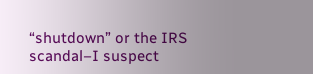“shutdown” or the IRS scandal–I suspect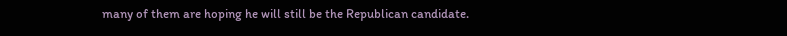many of them are hoping he will still be the Republican candidate.